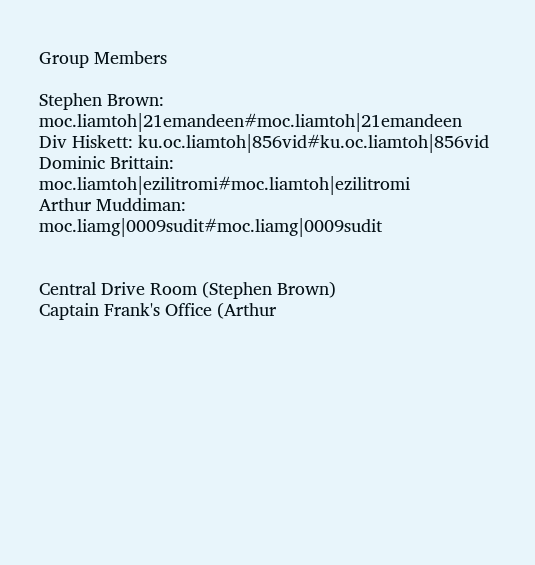Group Members

Stephen Brown: moc.liamtoh|21emandeen#moc.liamtoh|21emandeen
Div Hiskett: ku.oc.liamtoh|856vid#ku.oc.liamtoh|856vid
Dominic Brittain: moc.liamtoh|ezilitromi#moc.liamtoh|ezilitromi
Arthur Muddiman: moc.liamg|0009sudit#moc.liamg|0009sudit


Central Drive Room (Stephen Brown)
Captain Frank's Office (Arthur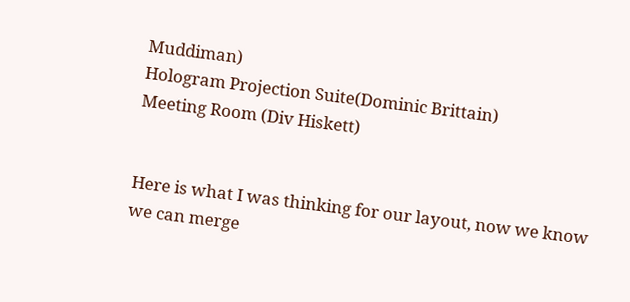Muddiman)
Hologram Projection Suite(Dominic Brittain)
Meeting Room (Div Hiskett)


Here is what I was thinking for our layout, now we know we can merge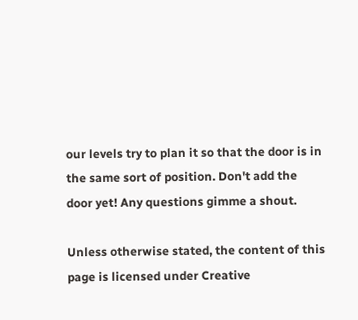our levels try to plan it so that the door is in the same sort of position. Don't add the door yet! Any questions gimme a shout.

Unless otherwise stated, the content of this page is licensed under Creative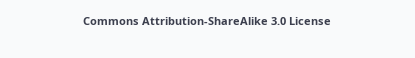Commons Attribution-ShareAlike 3.0 License